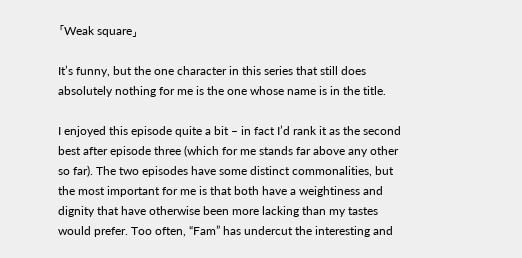「Weak square」

It’s funny, but the one character in this series that still does absolutely nothing for me is the one whose name is in the title.

I enjoyed this episode quite a bit – in fact I’d rank it as the second best after episode three (which for me stands far above any other so far). The two episodes have some distinct commonalities, but the most important for me is that both have a weightiness and dignity that have otherwise been more lacking than my tastes would prefer. Too often, “Fam” has undercut the interesting and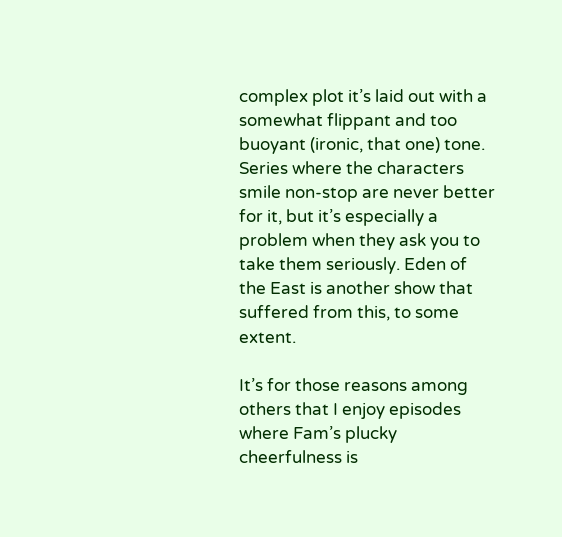complex plot it’s laid out with a somewhat flippant and too buoyant (ironic, that one) tone. Series where the characters smile non-stop are never better for it, but it’s especially a problem when they ask you to take them seriously. Eden of the East is another show that suffered from this, to some extent.

It’s for those reasons among others that I enjoy episodes where Fam’s plucky cheerfulness is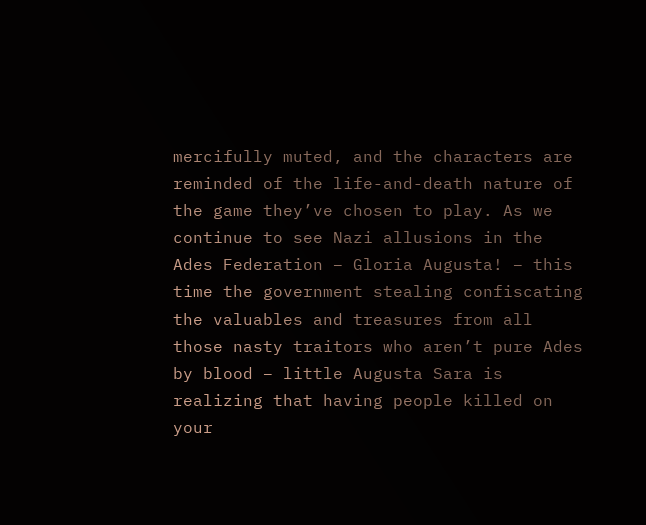mercifully muted, and the characters are reminded of the life-and-death nature of the game they’ve chosen to play. As we continue to see Nazi allusions in the Ades Federation – Gloria Augusta! – this time the government stealing confiscating the valuables and treasures from all those nasty traitors who aren’t pure Ades by blood – little Augusta Sara is realizing that having people killed on your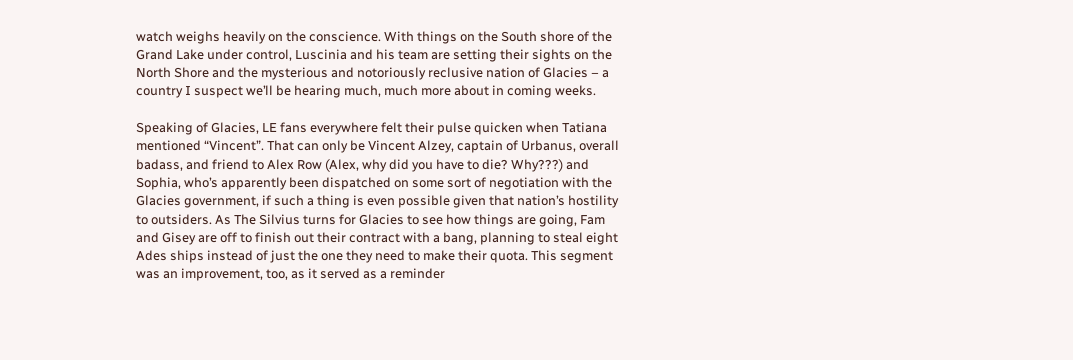watch weighs heavily on the conscience. With things on the South shore of the Grand Lake under control, Luscinia and his team are setting their sights on the North Shore and the mysterious and notoriously reclusive nation of Glacies – a country I suspect we’ll be hearing much, much more about in coming weeks.

Speaking of Glacies, LE fans everywhere felt their pulse quicken when Tatiana mentioned “Vincent”. That can only be Vincent Alzey, captain of Urbanus, overall badass, and friend to Alex Row (Alex, why did you have to die? Why???) and Sophia, who’s apparently been dispatched on some sort of negotiation with the Glacies government, if such a thing is even possible given that nation’s hostility to outsiders. As The Silvius turns for Glacies to see how things are going, Fam and Gisey are off to finish out their contract with a bang, planning to steal eight Ades ships instead of just the one they need to make their quota. This segment was an improvement, too, as it served as a reminder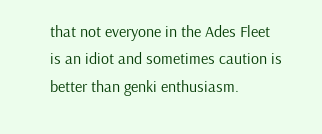that not everyone in the Ades Fleet is an idiot and sometimes caution is better than genki enthusiasm.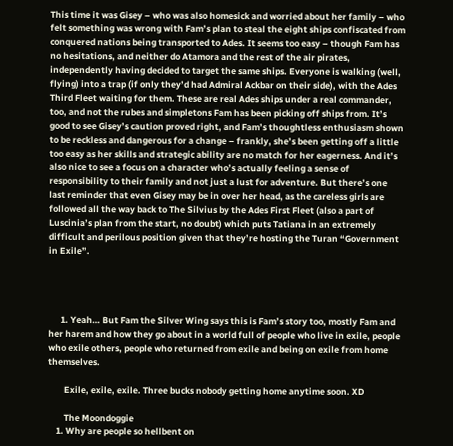This time it was Gisey – who was also homesick and worried about her family – who felt something was wrong with Fam’s plan to steal the eight ships confiscated from conquered nations being transported to Ades. It seems too easy – though Fam has no hesitations, and neither do Atamora and the rest of the air pirates, independently having decided to target the same ships. Everyone is walking (well, flying) into a trap (if only they’d had Admiral Ackbar on their side), with the Ades Third Fleet waiting for them. These are real Ades ships under a real commander, too, and not the rubes and simpletons Fam has been picking off ships from. It’s good to see Gisey’s caution proved right, and Fam’s thoughtless enthusiasm shown to be reckless and dangerous for a change – frankly, she’s been getting off a little too easy as her skills and strategic ability are no match for her eagerness. And it’s also nice to see a focus on a character who’s actually feeling a sense of responsibility to their family and not just a lust for adventure. But there’s one last reminder that even Gisey may be in over her head, as the careless girls are followed all the way back to The Silvius by the Ades First Fleet (also a part of Luscinia’s plan from the start, no doubt) which puts Tatiana in an extremely difficult and perilous position given that they’re hosting the Turan “Government in Exile”.




      1. Yeah… But Fam the Silver Wing says this is Fam’s story too, mostly Fam and her harem and how they go about in a world full of people who live in exile, people who exile others, people who returned from exile and being on exile from home themselves.

        Exile, exile, exile. Three bucks nobody getting home anytime soon. XD

        The Moondoggie
    1. Why are people so hellbent on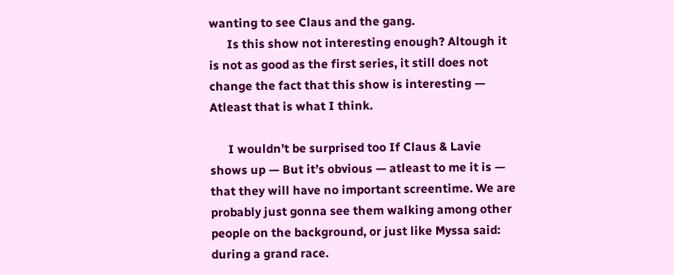wanting to see Claus and the gang.
      Is this show not interesting enough? Altough it is not as good as the first series, it still does not change the fact that this show is interesting — Atleast that is what I think.

      I wouldn’t be surprised too If Claus & Lavie shows up — But it’s obvious — atleast to me it is — that they will have no important screentime. We are probably just gonna see them walking among other people on the background, or just like Myssa said: during a grand race.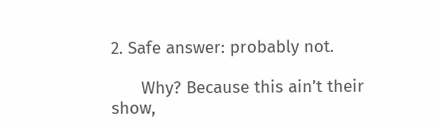2. Safe answer: probably not.

      Why? Because this ain’t their show,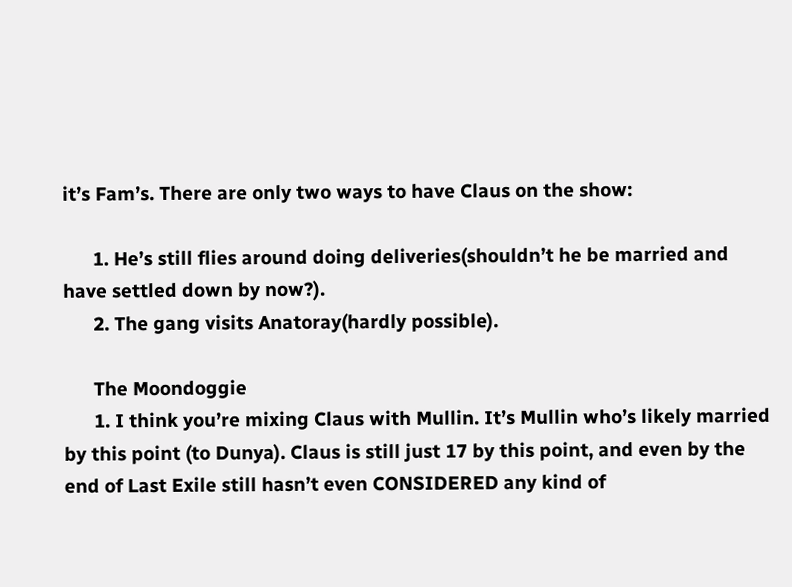it’s Fam’s. There are only two ways to have Claus on the show:

      1. He’s still flies around doing deliveries(shouldn’t he be married and have settled down by now?).
      2. The gang visits Anatoray(hardly possible).

      The Moondoggie
      1. I think you’re mixing Claus with Mullin. It’s Mullin who’s likely married by this point (to Dunya). Claus is still just 17 by this point, and even by the end of Last Exile still hasn’t even CONSIDERED any kind of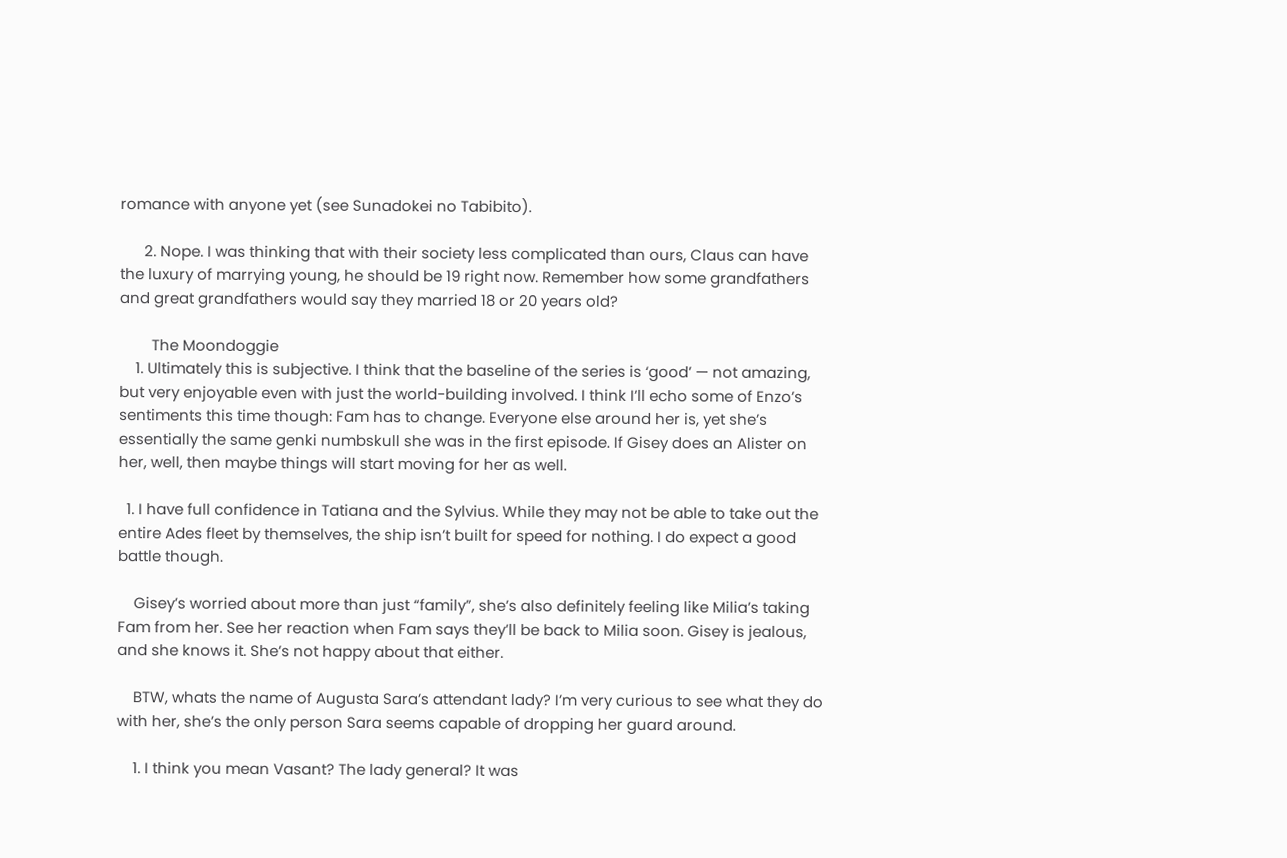romance with anyone yet (see Sunadokei no Tabibito).

      2. Nope. I was thinking that with their society less complicated than ours, Claus can have the luxury of marrying young, he should be 19 right now. Remember how some grandfathers and great grandfathers would say they married 18 or 20 years old?

        The Moondoggie
    1. Ultimately this is subjective. I think that the baseline of the series is ‘good’ — not amazing, but very enjoyable even with just the world-building involved. I think I’ll echo some of Enzo’s sentiments this time though: Fam has to change. Everyone else around her is, yet she’s essentially the same genki numbskull she was in the first episode. If Gisey does an Alister on her, well, then maybe things will start moving for her as well.

  1. I have full confidence in Tatiana and the Sylvius. While they may not be able to take out the entire Ades fleet by themselves, the ship isn’t built for speed for nothing. I do expect a good battle though.

    Gisey’s worried about more than just “family”, she’s also definitely feeling like Milia’s taking Fam from her. See her reaction when Fam says they’ll be back to Milia soon. Gisey is jealous, and she knows it. She’s not happy about that either.

    BTW, whats the name of Augusta Sara’s attendant lady? I’m very curious to see what they do with her, she’s the only person Sara seems capable of dropping her guard around.

    1. I think you mean Vasant? The lady general? It was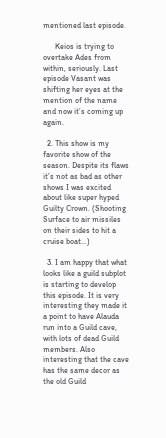mentioned last episode.

      Keios is trying to overtake Ades from within, seriously. Last episode Vasant was shifting her eyes at the mention of the name and now it’s coming up again.

  2. This show is my favorite show of the season. Despite its flaws it’s not as bad as other shows I was excited about like super hyped Guilty Crown. (Shooting Surface to air missiles on their sides to hit a cruise boat…)

  3. I am happy that what looks like a guild subplot is starting to develop this episode. It is very interesting they made it a point to have Alauda run into a Guild cave, with lots of dead Guild members. Also interesting that the cave has the same decor as the old Guild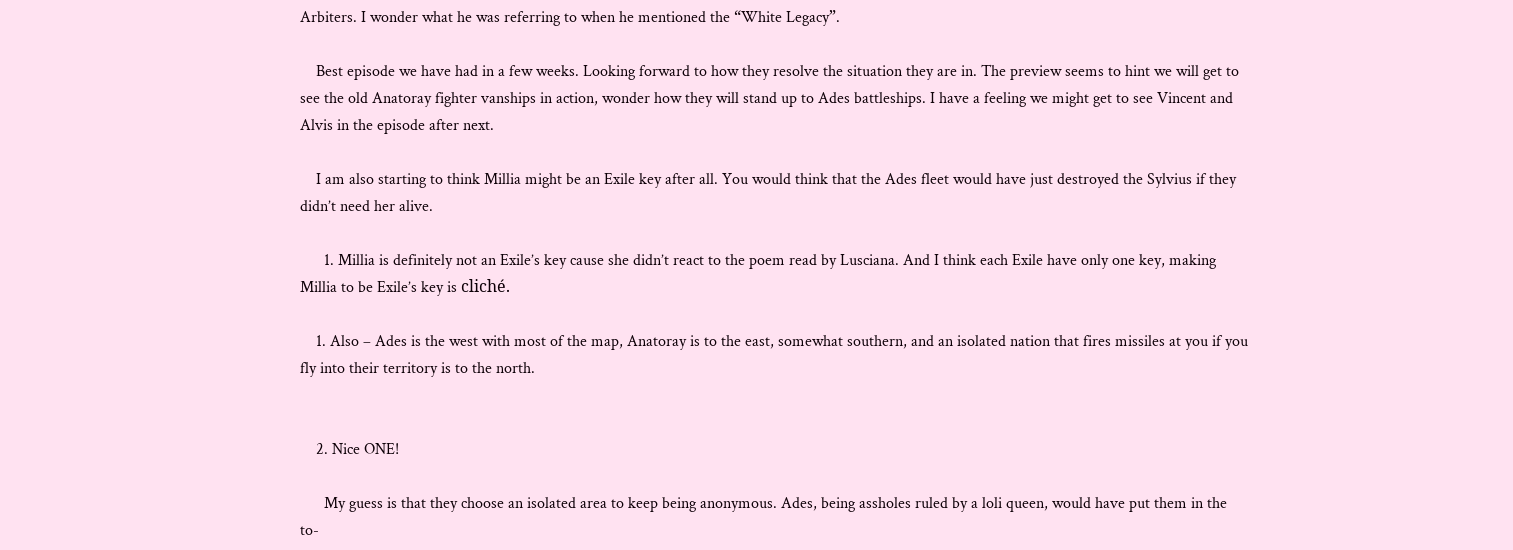Arbiters. I wonder what he was referring to when he mentioned the “White Legacy”.

    Best episode we have had in a few weeks. Looking forward to how they resolve the situation they are in. The preview seems to hint we will get to see the old Anatoray fighter vanships in action, wonder how they will stand up to Ades battleships. I have a feeling we might get to see Vincent and Alvis in the episode after next.

    I am also starting to think Millia might be an Exile key after all. You would think that the Ades fleet would have just destroyed the Sylvius if they didn’t need her alive.

      1. Millia is definitely not an Exile’s key cause she didn’t react to the poem read by Lusciana. And I think each Exile have only one key, making Millia to be Exile’s key is cliché.

    1. Also – Ades is the west with most of the map, Anatoray is to the east, somewhat southern, and an isolated nation that fires missiles at you if you fly into their territory is to the north.


    2. Nice ONE!

      My guess is that they choose an isolated area to keep being anonymous. Ades, being assholes ruled by a loli queen, would have put them in the to-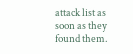attack list as soon as they found them.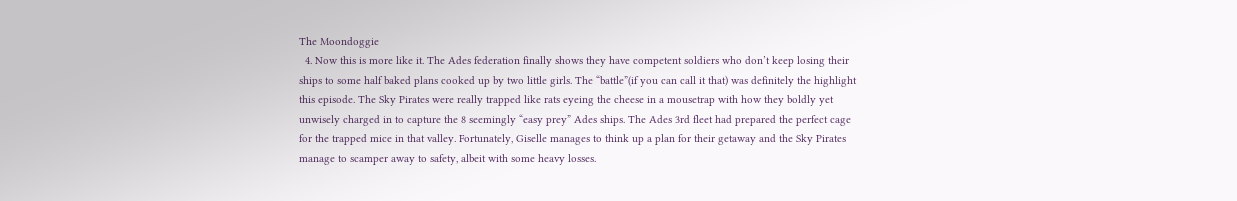The Moondoggie
  4. Now this is more like it. The Ades federation finally shows they have competent soldiers who don’t keep losing their ships to some half baked plans cooked up by two little girls. The “battle”(if you can call it that) was definitely the highlight this episode. The Sky Pirates were really trapped like rats eyeing the cheese in a mousetrap with how they boldly yet unwisely charged in to capture the 8 seemingly “easy prey” Ades ships. The Ades 3rd fleet had prepared the perfect cage for the trapped mice in that valley. Fortunately, Giselle manages to think up a plan for their getaway and the Sky Pirates manage to scamper away to safety, albeit with some heavy losses.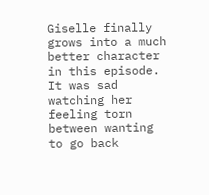Giselle finally grows into a much better character in this episode. It was sad watching her feeling torn between wanting to go back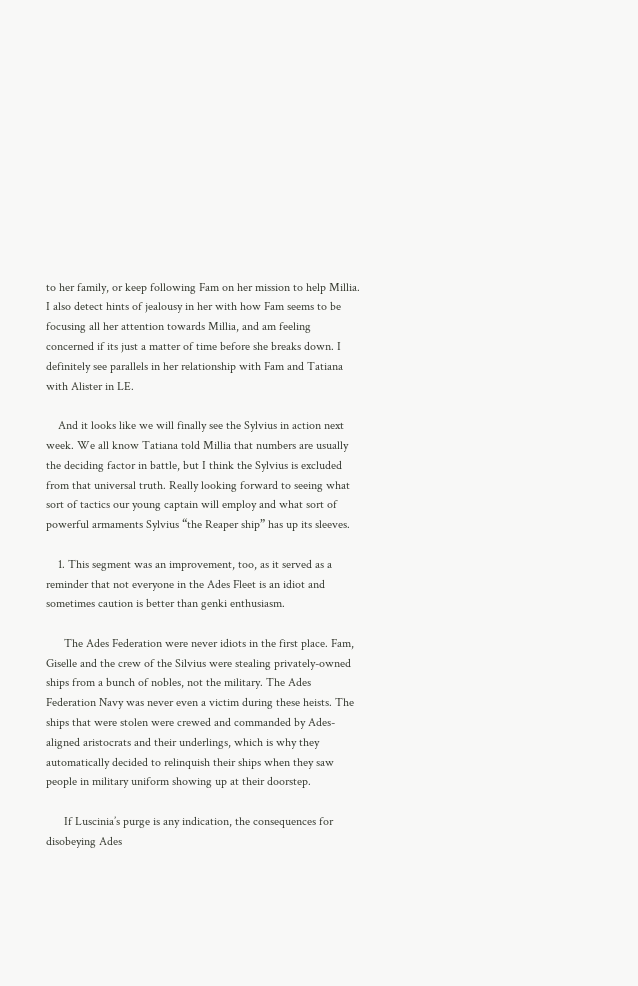to her family, or keep following Fam on her mission to help Millia. I also detect hints of jealousy in her with how Fam seems to be focusing all her attention towards Millia, and am feeling concerned if its just a matter of time before she breaks down. I definitely see parallels in her relationship with Fam and Tatiana with Alister in LE.

    And it looks like we will finally see the Sylvius in action next week. We all know Tatiana told Millia that numbers are usually the deciding factor in battle, but I think the Sylvius is excluded from that universal truth. Really looking forward to seeing what sort of tactics our young captain will employ and what sort of powerful armaments Sylvius “the Reaper ship” has up its sleeves.

    1. This segment was an improvement, too, as it served as a reminder that not everyone in the Ades Fleet is an idiot and sometimes caution is better than genki enthusiasm.

      The Ades Federation were never idiots in the first place. Fam, Giselle and the crew of the Silvius were stealing privately-owned ships from a bunch of nobles, not the military. The Ades Federation Navy was never even a victim during these heists. The ships that were stolen were crewed and commanded by Ades-aligned aristocrats and their underlings, which is why they automatically decided to relinquish their ships when they saw people in military uniform showing up at their doorstep.

      If Luscinia’s purge is any indication, the consequences for disobeying Ades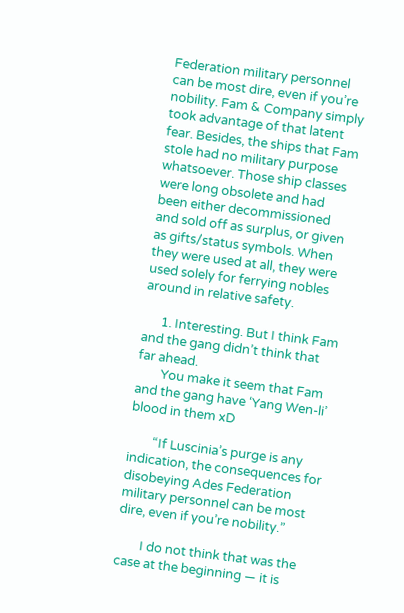Federation military personnel can be most dire, even if you’re nobility. Fam & Company simply took advantage of that latent fear. Besides, the ships that Fam stole had no military purpose whatsoever. Those ship classes were long obsolete and had been either decommissioned and sold off as surplus, or given as gifts/status symbols. When they were used at all, they were used solely for ferrying nobles around in relative safety.

      1. Interesting. But I think Fam and the gang didn’t think that far ahead.
        You make it seem that Fam and the gang have ‘Yang Wen-li’ blood in them xD

        “If Luscinia’s purge is any indication, the consequences for disobeying Ades Federation military personnel can be most dire, even if you’re nobility.”

        I do not think that was the case at the beginning — it is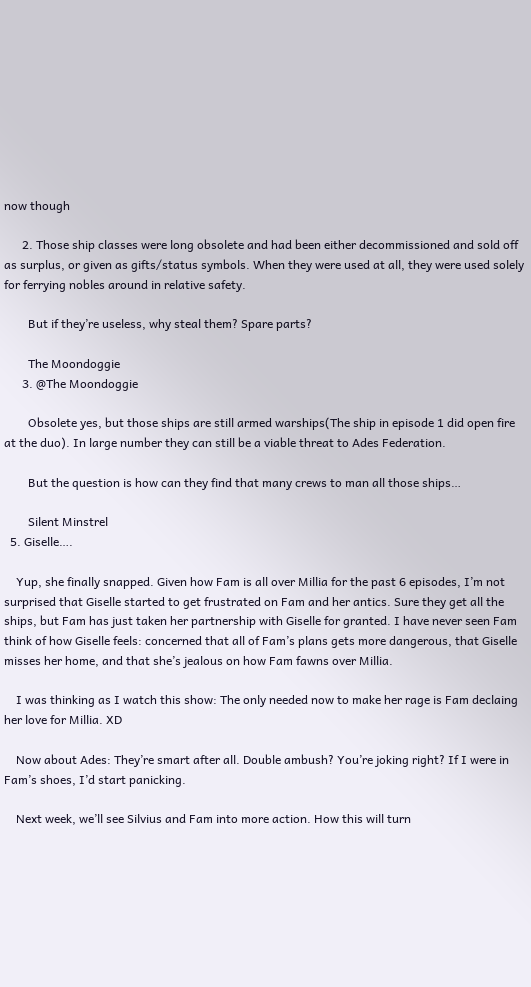now though

      2. Those ship classes were long obsolete and had been either decommissioned and sold off as surplus, or given as gifts/status symbols. When they were used at all, they were used solely for ferrying nobles around in relative safety.

        But if they’re useless, why steal them? Spare parts?

        The Moondoggie
      3. @The Moondoggie

        Obsolete yes, but those ships are still armed warships(The ship in episode 1 did open fire at the duo). In large number they can still be a viable threat to Ades Federation.

        But the question is how can they find that many crews to man all those ships…

        Silent Minstrel
  5. Giselle….

    Yup, she finally snapped. Given how Fam is all over Millia for the past 6 episodes, I’m not surprised that Giselle started to get frustrated on Fam and her antics. Sure they get all the ships, but Fam has just taken her partnership with Giselle for granted. I have never seen Fam think of how Giselle feels: concerned that all of Fam’s plans gets more dangerous, that Giselle misses her home, and that she’s jealous on how Fam fawns over Millia.

    I was thinking as I watch this show: The only needed now to make her rage is Fam declaing her love for Millia. XD

    Now about Ades: They’re smart after all. Double ambush? You’re joking right? If I were in Fam’s shoes, I’d start panicking.

    Next week, we’ll see Silvius and Fam into more action. How this will turn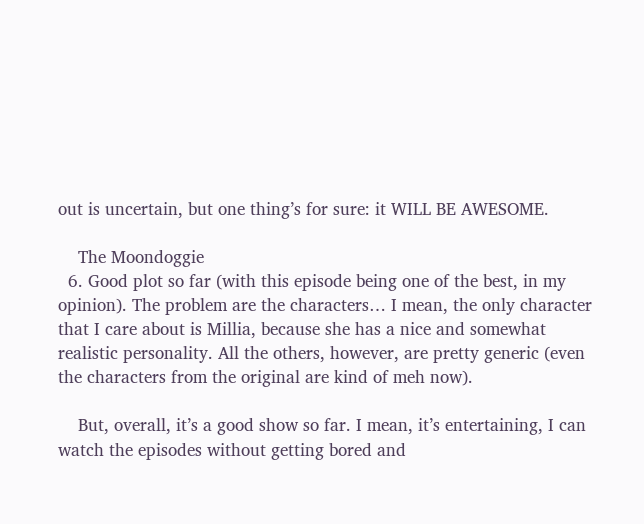out is uncertain, but one thing’s for sure: it WILL BE AWESOME.

    The Moondoggie
  6. Good plot so far (with this episode being one of the best, in my opinion). The problem are the characters… I mean, the only character that I care about is Millia, because she has a nice and somewhat realistic personality. All the others, however, are pretty generic (even the characters from the original are kind of meh now).

    But, overall, it’s a good show so far. I mean, it’s entertaining, I can watch the episodes without getting bored and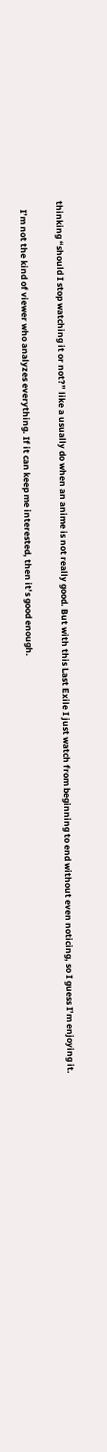thinking “should I stop watching it or not?” like a usually do when an anime is not really good. But with this Last Exile I just watch from beginning to end without even noticing, so I guess I’m enjoying it.

    I’m not the kind of viewer who analyzes everything. If it can keep me interested, then it’s good enough.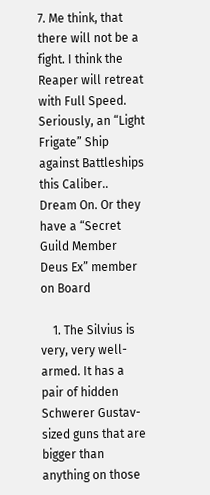7. Me think, that there will not be a fight. I think the Reaper will retreat with Full Speed. Seriously, an “Light Frigate” Ship against Battleships this Caliber.. Dream On. Or they have a “Secret Guild Member Deus Ex” member on Board

    1. The Silvius is very, very well-armed. It has a pair of hidden Schwerer Gustav-sized guns that are bigger than anything on those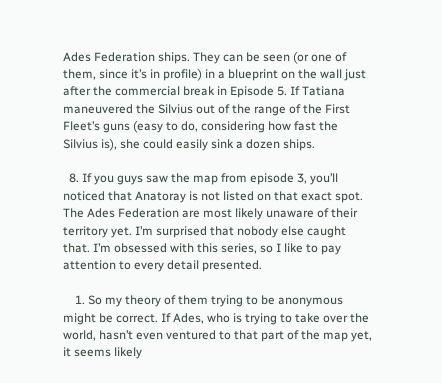Ades Federation ships. They can be seen (or one of them, since it’s in profile) in a blueprint on the wall just after the commercial break in Episode 5. If Tatiana maneuvered the Silvius out of the range of the First Fleet’s guns (easy to do, considering how fast the Silvius is), she could easily sink a dozen ships.

  8. If you guys saw the map from episode 3, you’ll noticed that Anatoray is not listed on that exact spot. The Ades Federation are most likely unaware of their territory yet. I’m surprised that nobody else caught that. I’m obsessed with this series, so I like to pay attention to every detail presented.

    1. So my theory of them trying to be anonymous might be correct. If Ades, who is trying to take over the world, hasn’t even ventured to that part of the map yet, it seems likely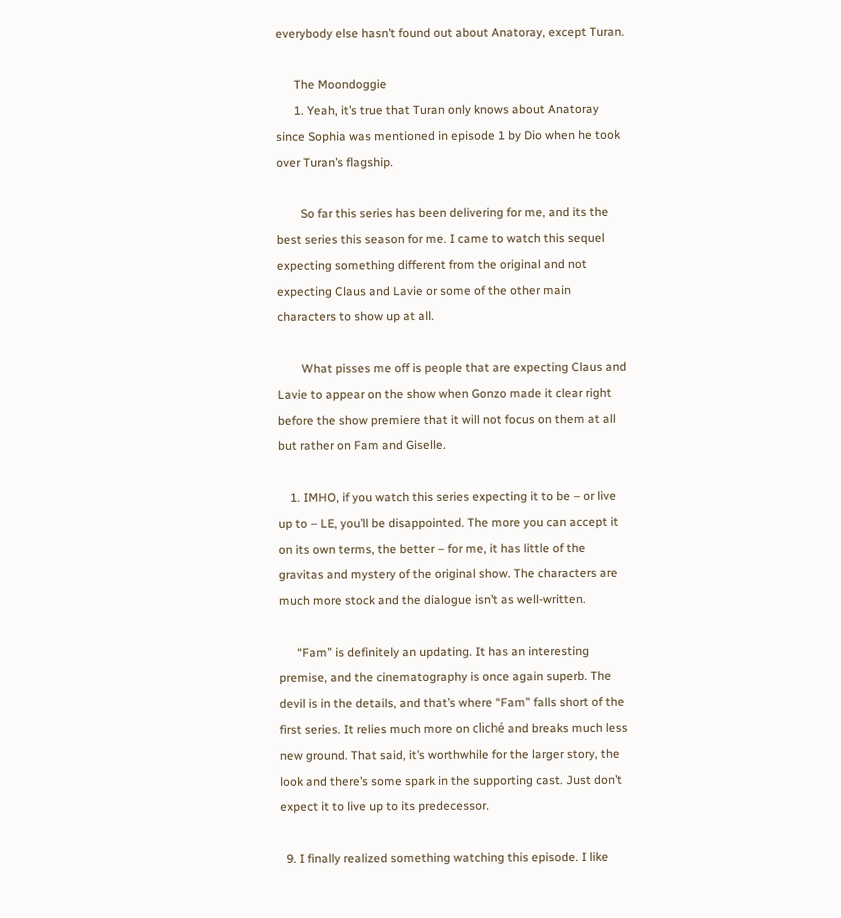everybody else hasn’t found out about Anatoray, except Turan.

      The Moondoggie
      1. Yeah, it’s true that Turan only knows about Anatoray since Sophia was mentioned in episode 1 by Dio when he took over Turan’s flagship.

        So far this series has been delivering for me, and its the best series this season for me. I came to watch this sequel expecting something different from the original and not expecting Claus and Lavie or some of the other main characters to show up at all.

        What pisses me off is people that are expecting Claus and Lavie to appear on the show when Gonzo made it clear right before the show premiere that it will not focus on them at all but rather on Fam and Giselle.

    1. IMHO, if you watch this series expecting it to be – or live up to – LE, you’ll be disappointed. The more you can accept it on its own terms, the better – for me, it has little of the gravitas and mystery of the original show. The characters are much more stock and the dialogue isn’t as well-written.

      “Fam” is definitely an updating. It has an interesting premise, and the cinematography is once again superb. The devil is in the details, and that’s where “Fam” falls short of the first series. It relies much more on cliché and breaks much less new ground. That said, it’s worthwhile for the larger story, the look and there’s some spark in the supporting cast. Just don’t expect it to live up to its predecessor.

  9. I finally realized something watching this episode. I like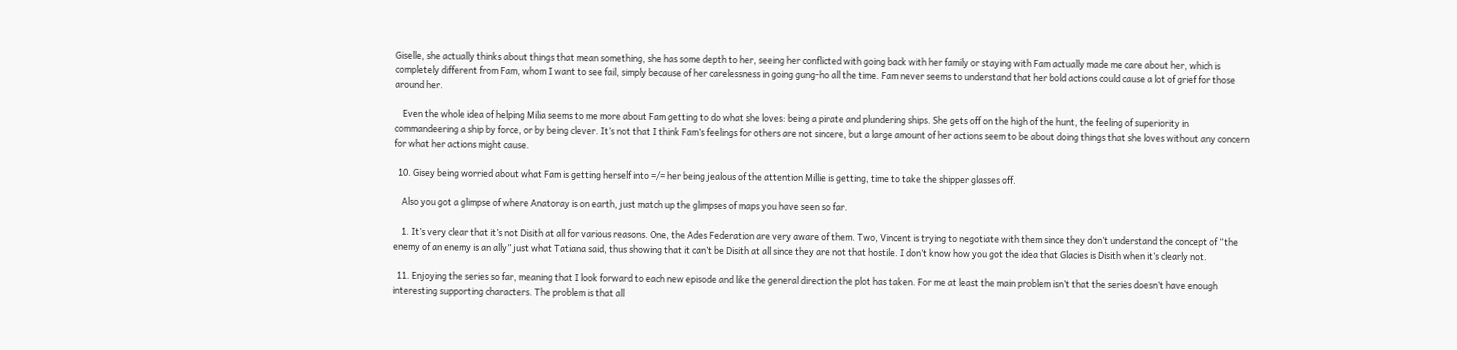Giselle, she actually thinks about things that mean something, she has some depth to her, seeing her conflicted with going back with her family or staying with Fam actually made me care about her, which is completely different from Fam, whom I want to see fail, simply because of her carelessness in going gung-ho all the time. Fam never seems to understand that her bold actions could cause a lot of grief for those around her.

    Even the whole idea of helping Milia seems to me more about Fam getting to do what she loves: being a pirate and plundering ships. She gets off on the high of the hunt, the feeling of superiority in commandeering a ship by force, or by being clever. It’s not that I think Fam’s feelings for others are not sincere, but a large amount of her actions seem to be about doing things that she loves without any concern for what her actions might cause.

  10. Gisey being worried about what Fam is getting herself into =/= her being jealous of the attention Millie is getting, time to take the shipper glasses off.

    Also you got a glimpse of where Anatoray is on earth, just match up the glimpses of maps you have seen so far.

    1. It’s very clear that it’s not Disith at all for various reasons. One, the Ades Federation are very aware of them. Two, Vincent is trying to negotiate with them since they don’t understand the concept of “the enemy of an enemy is an ally” just what Tatiana said, thus showing that it can’t be Disith at all since they are not that hostile. I don’t know how you got the idea that Glacies is Disith when it’s clearly not.

  11. Enjoying the series so far, meaning that I look forward to each new episode and like the general direction the plot has taken. For me at least the main problem isn’t that the series doesn’t have enough interesting supporting characters. The problem is that all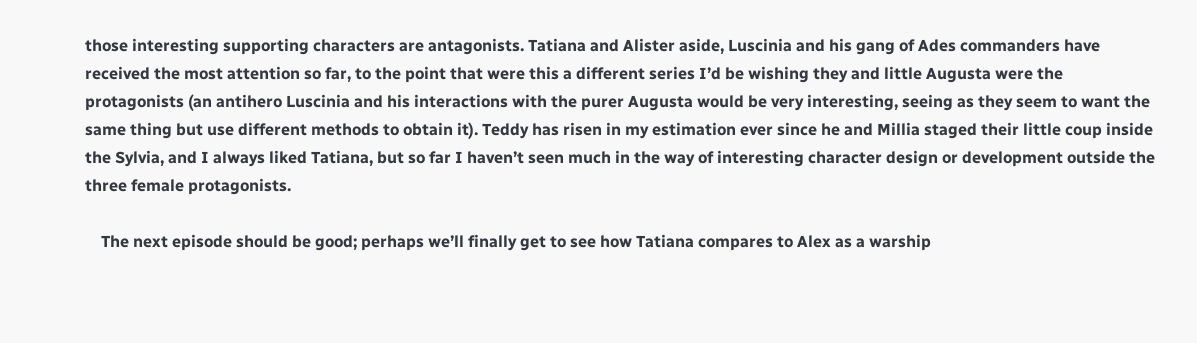those interesting supporting characters are antagonists. Tatiana and Alister aside, Luscinia and his gang of Ades commanders have received the most attention so far, to the point that were this a different series I’d be wishing they and little Augusta were the protagonists (an antihero Luscinia and his interactions with the purer Augusta would be very interesting, seeing as they seem to want the same thing but use different methods to obtain it). Teddy has risen in my estimation ever since he and Millia staged their little coup inside the Sylvia, and I always liked Tatiana, but so far I haven’t seen much in the way of interesting character design or development outside the three female protagonists.

    The next episode should be good; perhaps we’ll finally get to see how Tatiana compares to Alex as a warship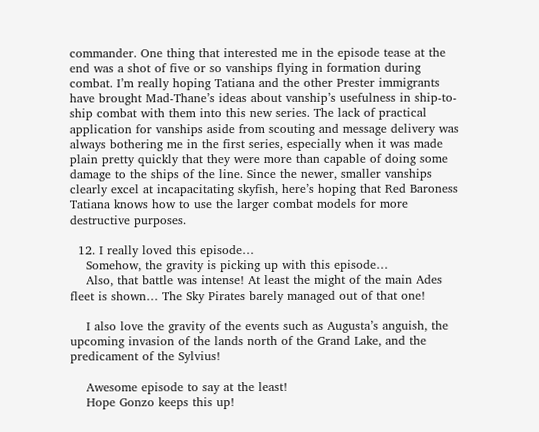commander. One thing that interested me in the episode tease at the end was a shot of five or so vanships flying in formation during combat. I’m really hoping Tatiana and the other Prester immigrants have brought Mad-Thane’s ideas about vanship’s usefulness in ship-to-ship combat with them into this new series. The lack of practical application for vanships aside from scouting and message delivery was always bothering me in the first series, especially when it was made plain pretty quickly that they were more than capable of doing some damage to the ships of the line. Since the newer, smaller vanships clearly excel at incapacitating skyfish, here’s hoping that Red Baroness Tatiana knows how to use the larger combat models for more destructive purposes.

  12. I really loved this episode…
    Somehow, the gravity is picking up with this episode…
    Also, that battle was intense! At least the might of the main Ades fleet is shown… The Sky Pirates barely managed out of that one!

    I also love the gravity of the events such as Augusta’s anguish, the upcoming invasion of the lands north of the Grand Lake, and the predicament of the Sylvius!

    Awesome episode to say at the least!
    Hope Gonzo keeps this up!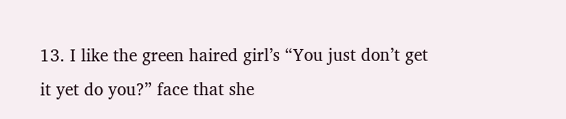13. I like the green haired girl’s “You just don’t get it yet do you?” face that she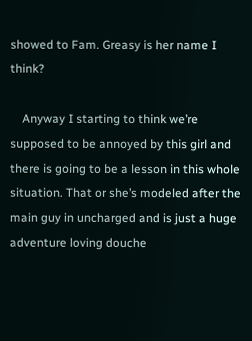showed to Fam. Greasy is her name I think?

    Anyway I starting to think we’re supposed to be annoyed by this girl and there is going to be a lesson in this whole situation. That or she’s modeled after the main guy in uncharged and is just a huge adventure loving douche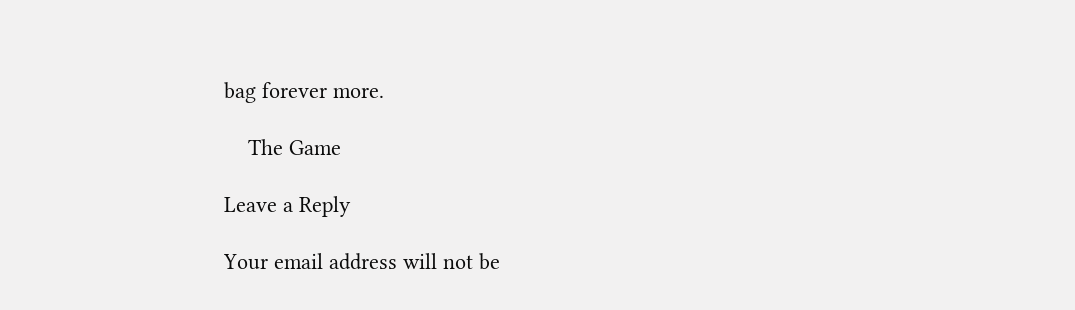bag forever more.

    The Game

Leave a Reply

Your email address will not be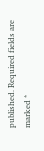published. Required fields are marked *